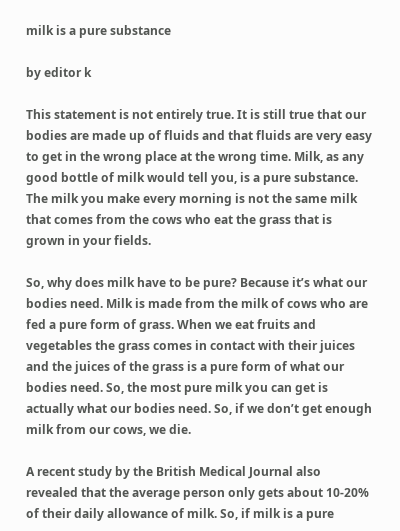milk is a pure substance

by editor k

This statement is not entirely true. It is still true that our bodies are made up of fluids and that fluids are very easy to get in the wrong place at the wrong time. Milk, as any good bottle of milk would tell you, is a pure substance. The milk you make every morning is not the same milk that comes from the cows who eat the grass that is grown in your fields.

So, why does milk have to be pure? Because it’s what our bodies need. Milk is made from the milk of cows who are fed a pure form of grass. When we eat fruits and vegetables the grass comes in contact with their juices and the juices of the grass is a pure form of what our bodies need. So, the most pure milk you can get is actually what our bodies need. So, if we don’t get enough milk from our cows, we die.

A recent study by the British Medical Journal also revealed that the average person only gets about 10-20% of their daily allowance of milk. So, if milk is a pure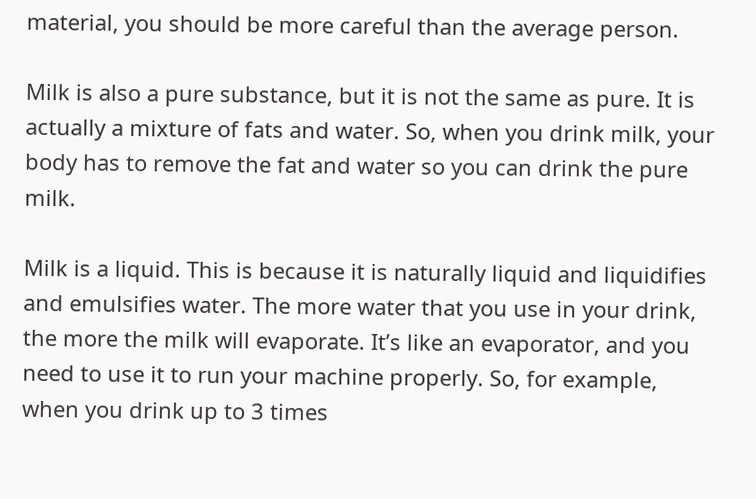material, you should be more careful than the average person.

Milk is also a pure substance, but it is not the same as pure. It is actually a mixture of fats and water. So, when you drink milk, your body has to remove the fat and water so you can drink the pure milk.

Milk is a liquid. This is because it is naturally liquid and liquidifies and emulsifies water. The more water that you use in your drink, the more the milk will evaporate. It’s like an evaporator, and you need to use it to run your machine properly. So, for example, when you drink up to 3 times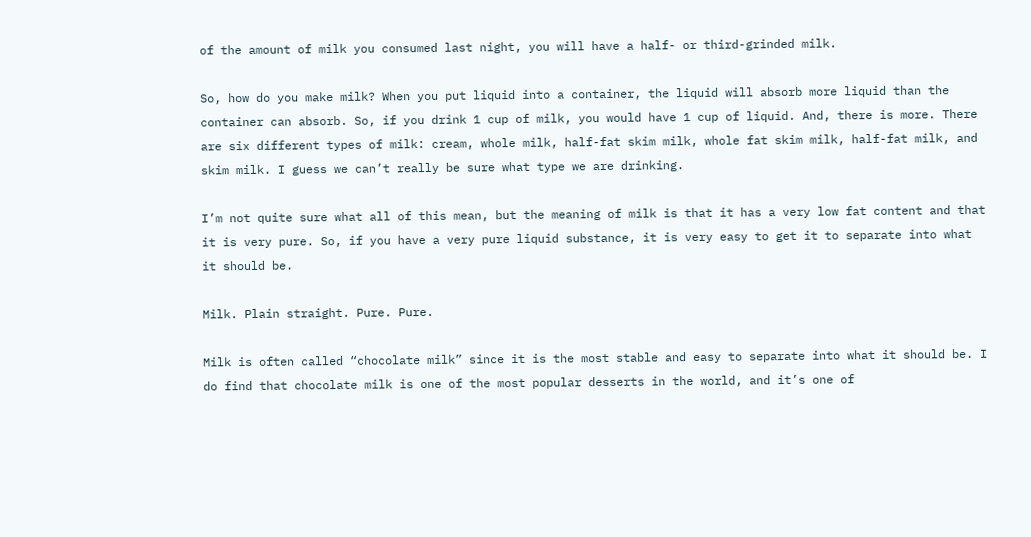of the amount of milk you consumed last night, you will have a half- or third-grinded milk.

So, how do you make milk? When you put liquid into a container, the liquid will absorb more liquid than the container can absorb. So, if you drink 1 cup of milk, you would have 1 cup of liquid. And, there is more. There are six different types of milk: cream, whole milk, half-fat skim milk, whole fat skim milk, half-fat milk, and skim milk. I guess we can’t really be sure what type we are drinking.

I’m not quite sure what all of this mean, but the meaning of milk is that it has a very low fat content and that it is very pure. So, if you have a very pure liquid substance, it is very easy to get it to separate into what it should be.

Milk. Plain straight. Pure. Pure.

Milk is often called “chocolate milk” since it is the most stable and easy to separate into what it should be. I do find that chocolate milk is one of the most popular desserts in the world, and it’s one of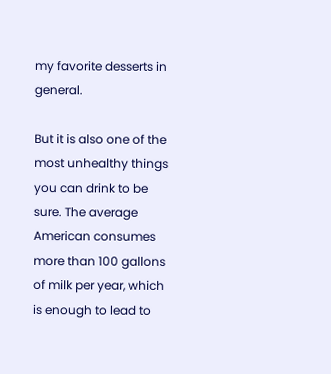my favorite desserts in general.

But it is also one of the most unhealthy things you can drink to be sure. The average American consumes more than 100 gallons of milk per year, which is enough to lead to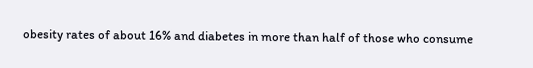obesity rates of about 16% and diabetes in more than half of those who consume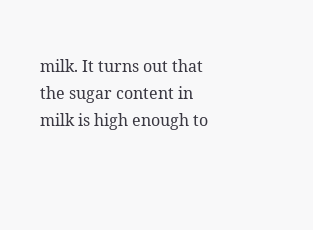milk. It turns out that the sugar content in milk is high enough to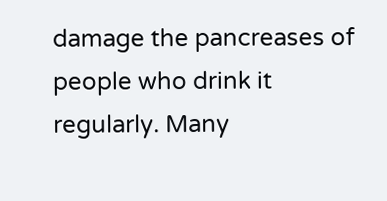damage the pancreases of people who drink it regularly. Many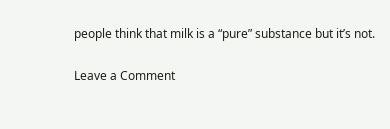people think that milk is a “pure” substance but it’s not.

Leave a Comment